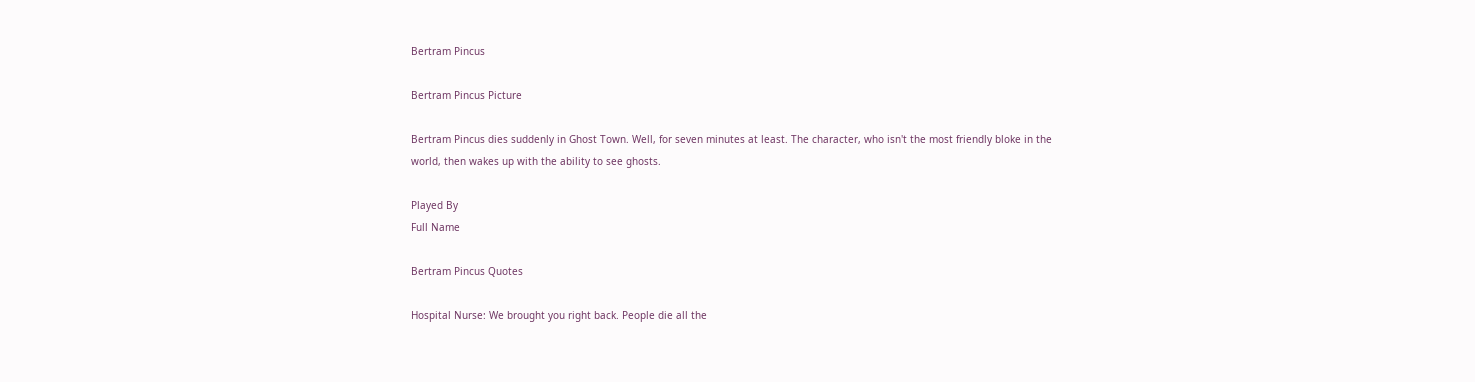Bertram Pincus

Bertram Pincus Picture

Bertram Pincus dies suddenly in Ghost Town. Well, for seven minutes at least. The character, who isn't the most friendly bloke in the world, then wakes up with the ability to see ghosts.

Played By
Full Name

Bertram Pincus Quotes

Hospital Nurse: We brought you right back. People die all the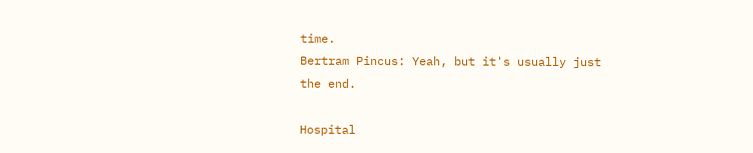time.
Bertram Pincus: Yeah, but it's usually just the end.

Hospital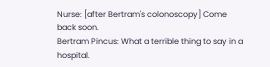Nurse: [after Bertram's colonoscopy] Come back soon.
Bertram Pincus: What a terrible thing to say in a hospital.